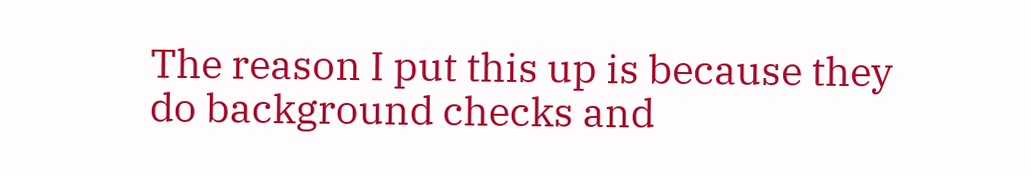The reason I put this up is because they do background checks and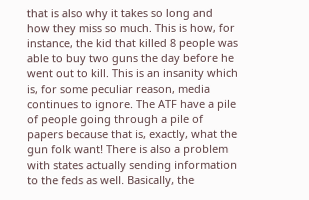that is also why it takes so long and how they miss so much. This is how, for instance, the kid that killed 8 people was able to buy two guns the day before he went out to kill. This is an insanity which is, for some peculiar reason, media continues to ignore. The ATF have a pile of people going through a pile of papers because that is, exactly, what the gun folk want! There is also a problem with states actually sending information to the feds as well. Basically, the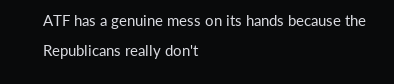ATF has a genuine mess on its hands because the Republicans really don't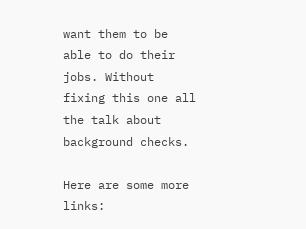want them to be able to do their jobs. Without fixing this one all the talk about background checks.

Here are some more links: